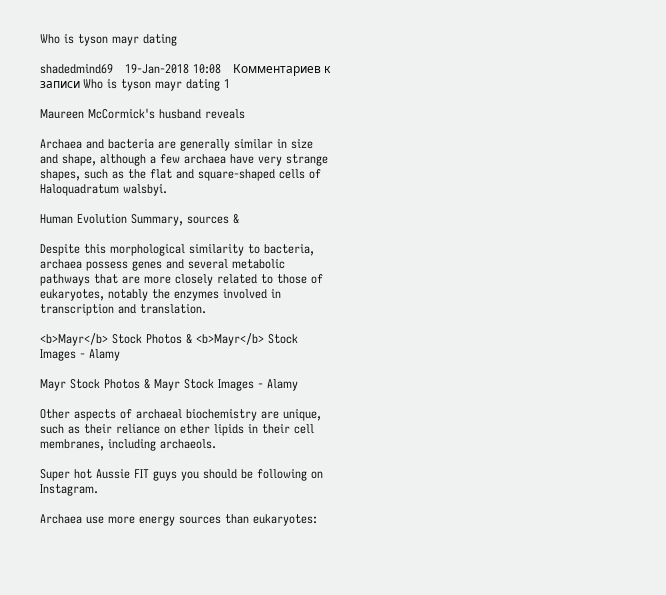Who is tyson mayr dating

shadedmind69   19-Jan-2018 10:08   Комментариев к записи Who is tyson mayr dating 1

Maureen McCormick's husband reveals

Archaea and bacteria are generally similar in size and shape, although a few archaea have very strange shapes, such as the flat and square-shaped cells of Haloquadratum walsbyi.

Human Evolution Summary, sources &

Despite this morphological similarity to bacteria, archaea possess genes and several metabolic pathways that are more closely related to those of eukaryotes, notably the enzymes involved in transcription and translation.

<b>Mayr</b> Stock Photos & <b>Mayr</b> Stock Images - Alamy

Mayr Stock Photos & Mayr Stock Images - Alamy

Other aspects of archaeal biochemistry are unique, such as their reliance on ether lipids in their cell membranes, including archaeols.

Super hot Aussie FIT guys you should be following on Instagram.

Archaea use more energy sources than eukaryotes: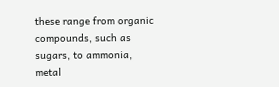these range from organic compounds, such as sugars, to ammonia, metal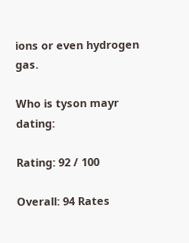ions or even hydrogen gas.

Who is tyson mayr dating:

Rating: 92 / 100

Overall: 94 Rates